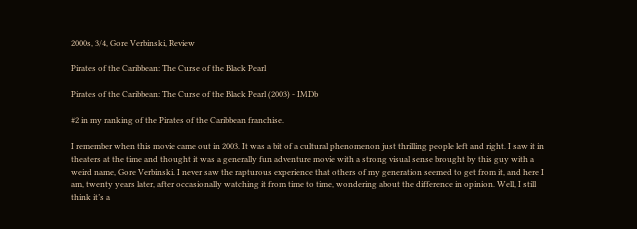2000s, 3/4, Gore Verbinski, Review

Pirates of the Caribbean: The Curse of the Black Pearl

Pirates of the Caribbean: The Curse of the Black Pearl (2003) - IMDb

#2 in my ranking of the Pirates of the Caribbean franchise.

I remember when this movie came out in 2003. It was a bit of a cultural phenomenon just thrilling people left and right. I saw it in theaters at the time and thought it was a generally fun adventure movie with a strong visual sense brought by this guy with a weird name, Gore Verbinski. I never saw the rapturous experience that others of my generation seemed to get from it, and here I am, twenty years later, after occasionally watching it from time to time, wondering about the difference in opinion. Well, I still think it’s a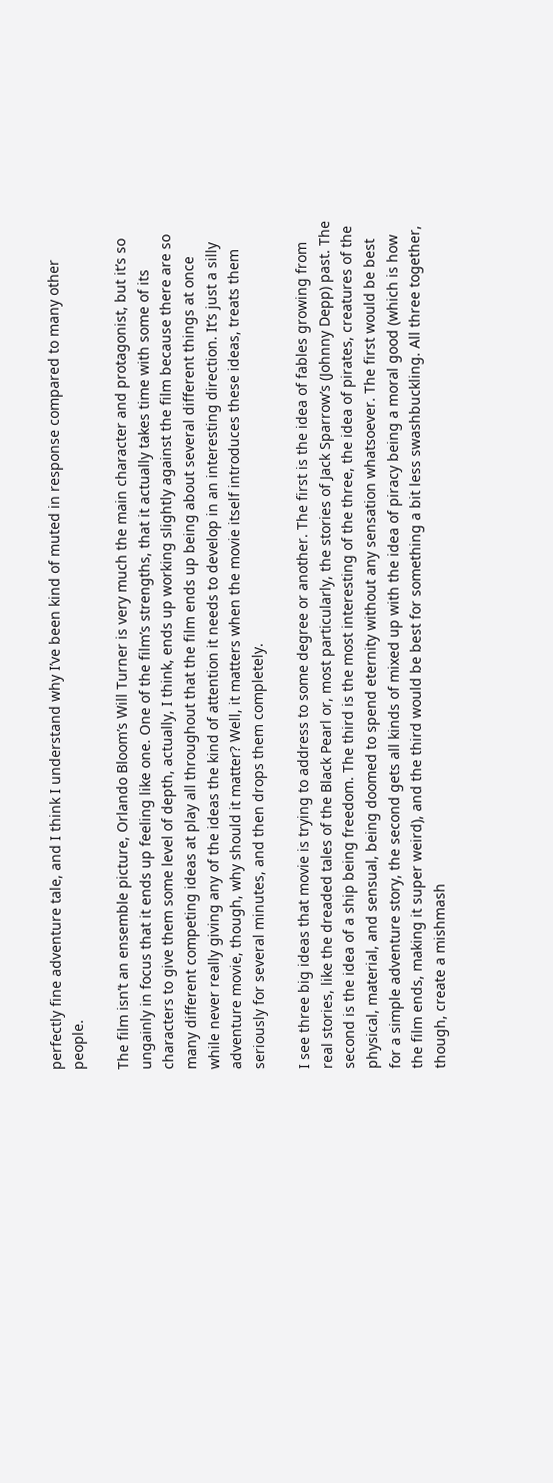perfectly fine adventure tale, and I think I understand why I’ve been kind of muted in response compared to many other people.

The film isn’t an ensemble picture, Orlando Bloom’s Will Turner is very much the main character and protagonist, but it’s so ungainly in focus that it ends up feeling like one. One of the film’s strengths, that it actually takes time with some of its characters to give them some level of depth, actually, I think, ends up working slightly against the film because there are so many different competing ideas at play all throughout that the film ends up being about several different things at once while never really giving any of the ideas the kind of attention it needs to develop in an interesting direction. It’s just a silly adventure movie, though, why should it matter? Well, it matters when the movie itself introduces these ideas, treats them seriously for several minutes, and then drops them completely.

I see three big ideas that movie is trying to address to some degree or another. The first is the idea of fables growing from real stories, like the dreaded tales of the Black Pearl or, most particularly, the stories of Jack Sparrow’s (Johnny Depp) past. The second is the idea of a ship being freedom. The third is the most interesting of the three, the idea of pirates, creatures of the physical, material, and sensual, being doomed to spend eternity without any sensation whatsoever. The first would be best for a simple adventure story, the second gets all kinds of mixed up with the idea of piracy being a moral good (which is how the film ends, making it super weird), and the third would be best for something a bit less swashbuckling. All three together, though, create a mishmash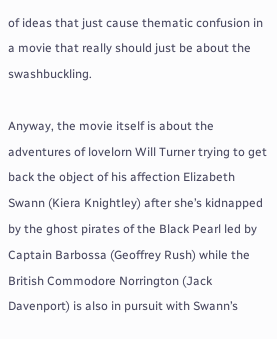of ideas that just cause thematic confusion in a movie that really should just be about the swashbuckling.

Anyway, the movie itself is about the adventures of lovelorn Will Turner trying to get back the object of his affection Elizabeth Swann (Kiera Knightley) after she’s kidnapped by the ghost pirates of the Black Pearl led by Captain Barbossa (Geoffrey Rush) while the British Commodore Norrington (Jack Davenport) is also in pursuit with Swann’s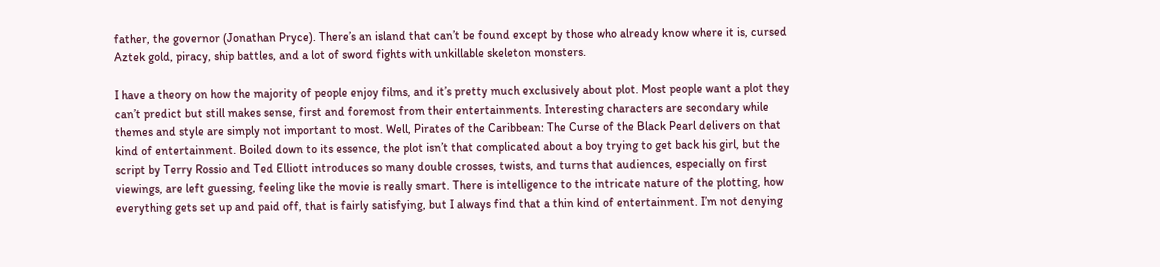father, the governor (Jonathan Pryce). There’s an island that can’t be found except by those who already know where it is, cursed Aztek gold, piracy, ship battles, and a lot of sword fights with unkillable skeleton monsters.

I have a theory on how the majority of people enjoy films, and it’s pretty much exclusively about plot. Most people want a plot they can’t predict but still makes sense, first and foremost from their entertainments. Interesting characters are secondary while themes and style are simply not important to most. Well, Pirates of the Caribbean: The Curse of the Black Pearl delivers on that kind of entertainment. Boiled down to its essence, the plot isn’t that complicated about a boy trying to get back his girl, but the script by Terry Rossio and Ted Elliott introduces so many double crosses, twists, and turns that audiences, especially on first viewings, are left guessing, feeling like the movie is really smart. There is intelligence to the intricate nature of the plotting, how everything gets set up and paid off, that is fairly satisfying, but I always find that a thin kind of entertainment. I’m not denying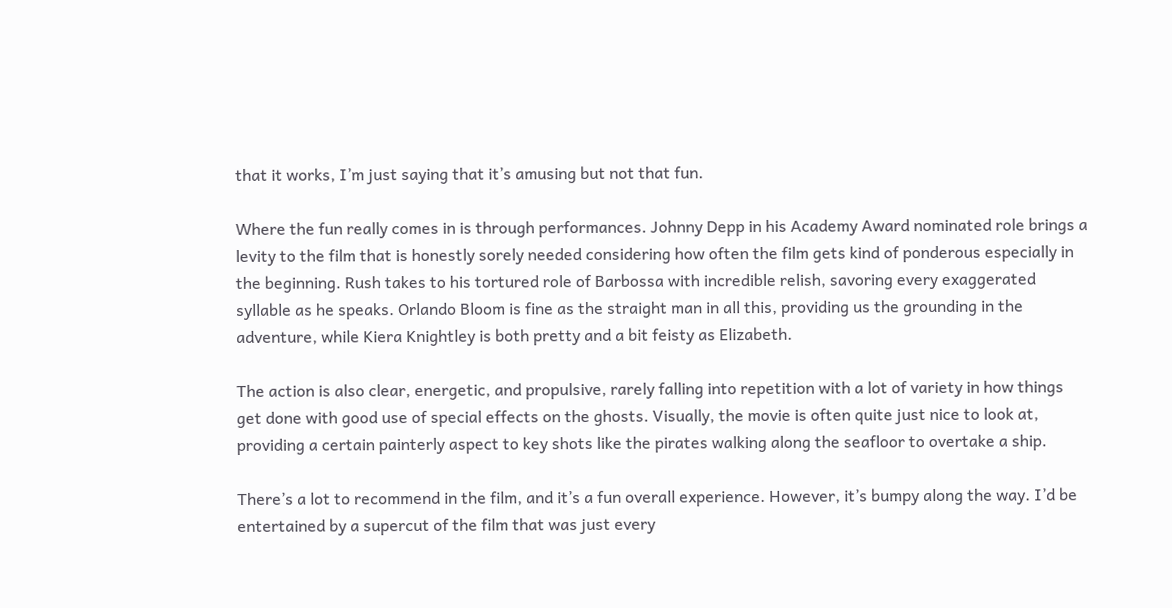that it works, I’m just saying that it’s amusing but not that fun.

Where the fun really comes in is through performances. Johnny Depp in his Academy Award nominated role brings a levity to the film that is honestly sorely needed considering how often the film gets kind of ponderous especially in the beginning. Rush takes to his tortured role of Barbossa with incredible relish, savoring every exaggerated syllable as he speaks. Orlando Bloom is fine as the straight man in all this, providing us the grounding in the adventure, while Kiera Knightley is both pretty and a bit feisty as Elizabeth.

The action is also clear, energetic, and propulsive, rarely falling into repetition with a lot of variety in how things get done with good use of special effects on the ghosts. Visually, the movie is often quite just nice to look at, providing a certain painterly aspect to key shots like the pirates walking along the seafloor to overtake a ship.

There’s a lot to recommend in the film, and it’s a fun overall experience. However, it’s bumpy along the way. I’d be entertained by a supercut of the film that was just every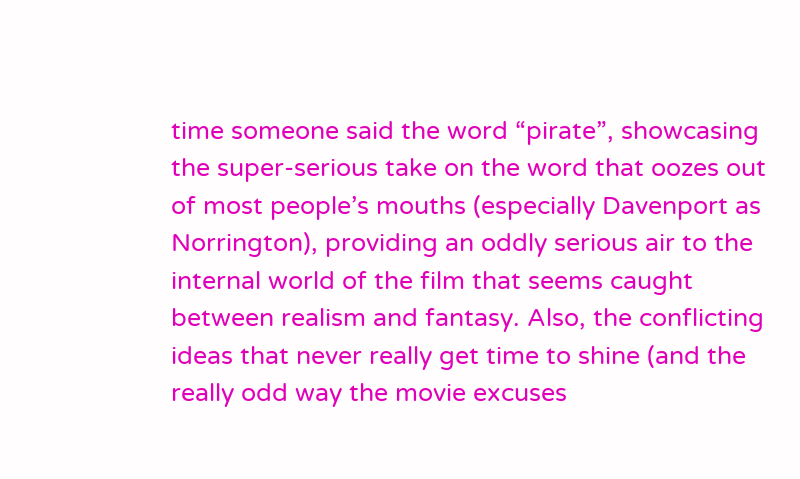time someone said the word “pirate”, showcasing the super-serious take on the word that oozes out of most people’s mouths (especially Davenport as Norrington), providing an oddly serious air to the internal world of the film that seems caught between realism and fantasy. Also, the conflicting ideas that never really get time to shine (and the really odd way the movie excuses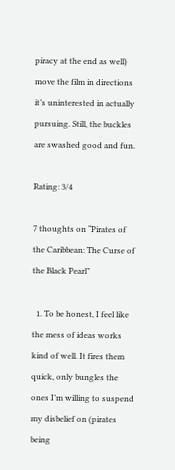piracy at the end as well) move the film in directions it’s uninterested in actually pursuing. Still, the buckles are swashed good and fun.

Rating: 3/4

7 thoughts on “Pirates of the Caribbean: The Curse of the Black Pearl”

  1. To be honest, I feel like the mess of ideas works kind of well. It fires them quick, only bungles the ones I’m willing to suspend my disbelief on (pirates being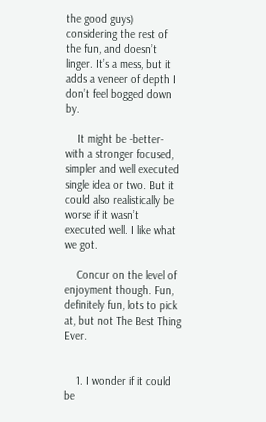the good guys) considering the rest of the fun, and doesn’t linger. It’s a mess, but it adds a veneer of depth I don’t feel bogged down by.

    It might be -better- with a stronger focused, simpler and well executed single idea or two. But it could also realistically be worse if it wasn’t executed well. I like what we got.

    Concur on the level of enjoyment though. Fun, definitely fun, lots to pick at, but not The Best Thing Ever.


    1. I wonder if it could be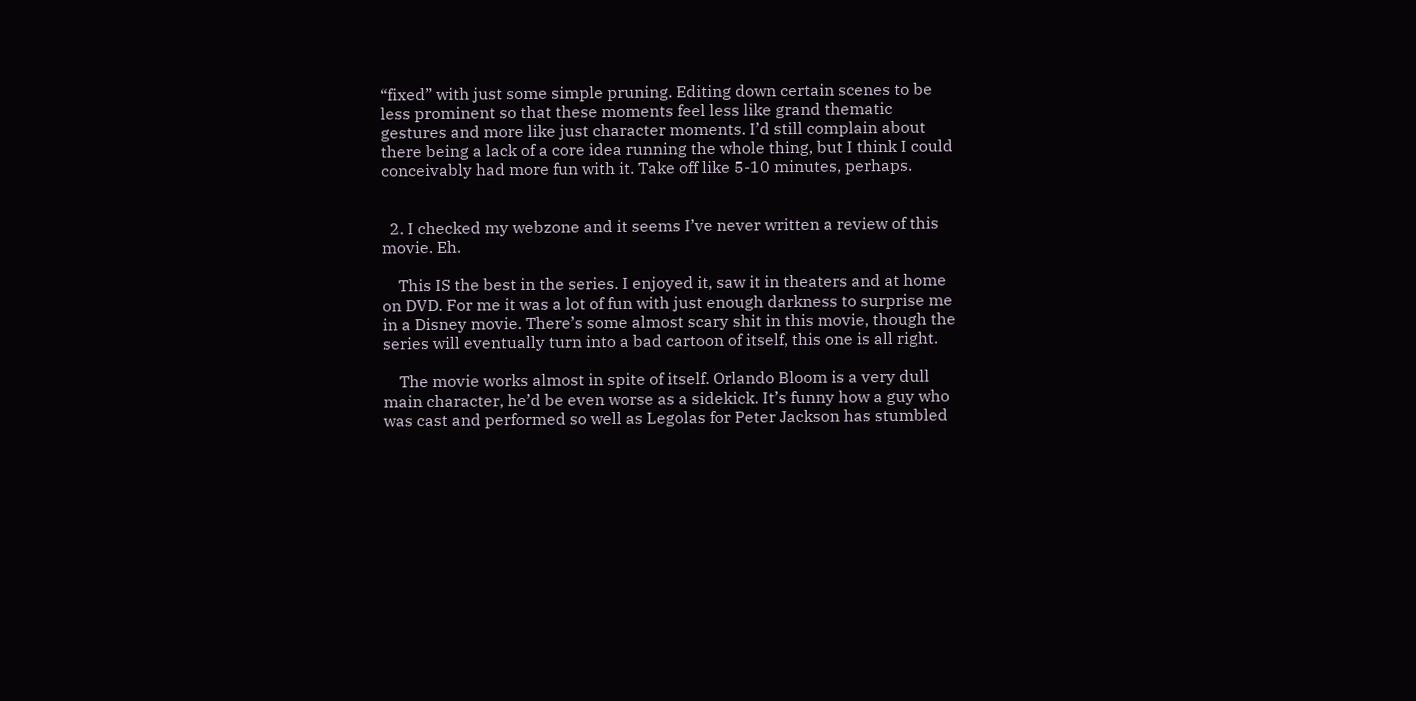“fixed” with just some simple pruning. Editing down certain scenes to be less prominent so that these moments feel less like grand thematic gestures and more like just character moments. I’d still complain about there being a lack of a core idea running the whole thing, but I think I could conceivably had more fun with it. Take off like 5-10 minutes, perhaps.


  2. I checked my webzone and it seems I’ve never written a review of this movie. Eh.

    This IS the best in the series. I enjoyed it, saw it in theaters and at home on DVD. For me it was a lot of fun with just enough darkness to surprise me in a Disney movie. There’s some almost scary shit in this movie, though the series will eventually turn into a bad cartoon of itself, this one is all right.

    The movie works almost in spite of itself. Orlando Bloom is a very dull main character, he’d be even worse as a sidekick. It’s funny how a guy who was cast and performed so well as Legolas for Peter Jackson has stumbled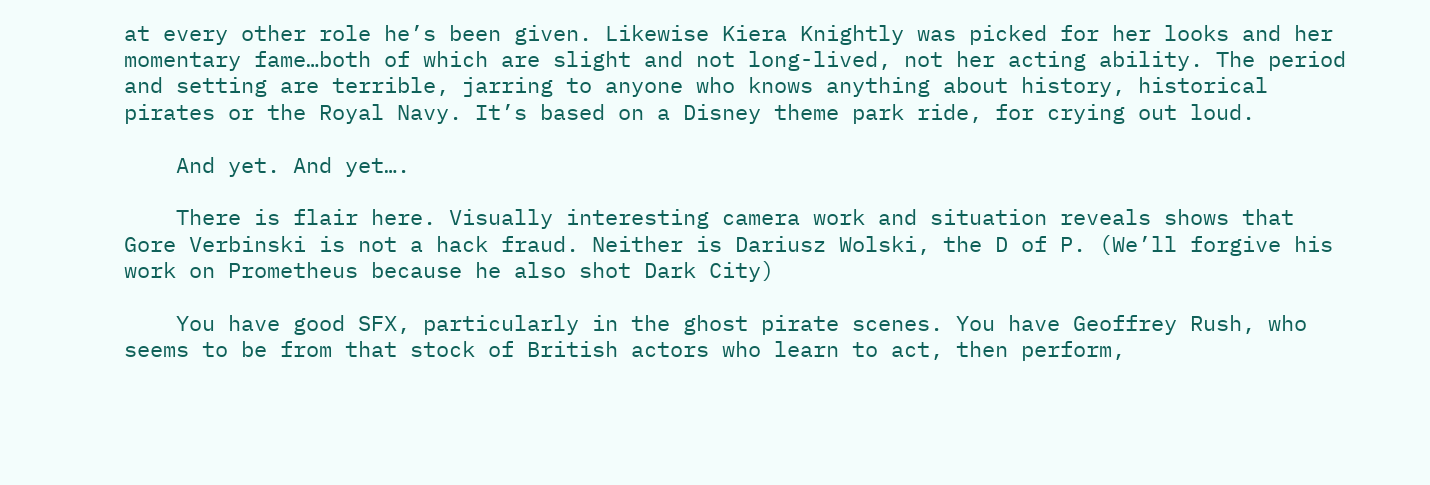at every other role he’s been given. Likewise Kiera Knightly was picked for her looks and her momentary fame…both of which are slight and not long-lived, not her acting ability. The period and setting are terrible, jarring to anyone who knows anything about history, historical pirates or the Royal Navy. It’s based on a Disney theme park ride, for crying out loud.

    And yet. And yet….

    There is flair here. Visually interesting camera work and situation reveals shows that Gore Verbinski is not a hack fraud. Neither is Dariusz Wolski, the D of P. (We’ll forgive his work on Prometheus because he also shot Dark City)

    You have good SFX, particularly in the ghost pirate scenes. You have Geoffrey Rush, who seems to be from that stock of British actors who learn to act, then perform,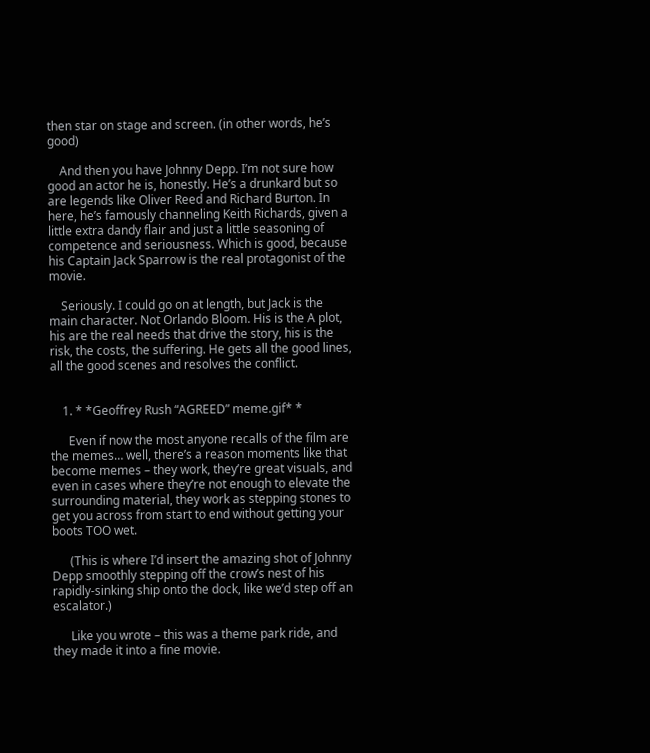then star on stage and screen. (in other words, he’s good)

    And then you have Johnny Depp. I’m not sure how good an actor he is, honestly. He’s a drunkard but so are legends like Oliver Reed and Richard Burton. In here, he’s famously channeling Keith Richards, given a little extra dandy flair and just a little seasoning of competence and seriousness. Which is good, because his Captain Jack Sparrow is the real protagonist of the movie.

    Seriously. I could go on at length, but Jack is the main character. Not Orlando Bloom. His is the A plot, his are the real needs that drive the story, his is the risk, the costs, the suffering. He gets all the good lines, all the good scenes and resolves the conflict.


    1. * *Geoffrey Rush “AGREED” meme.gif* *

      Even if now the most anyone recalls of the film are the memes… well, there’s a reason moments like that become memes – they work, they’re great visuals, and even in cases where they’re not enough to elevate the surrounding material, they work as stepping stones to get you across from start to end without getting your boots TOO wet.

      (This is where I’d insert the amazing shot of Johnny Depp smoothly stepping off the crow’s nest of his rapidly-sinking ship onto the dock, like we’d step off an escalator.)

      Like you wrote – this was a theme park ride, and they made it into a fine movie.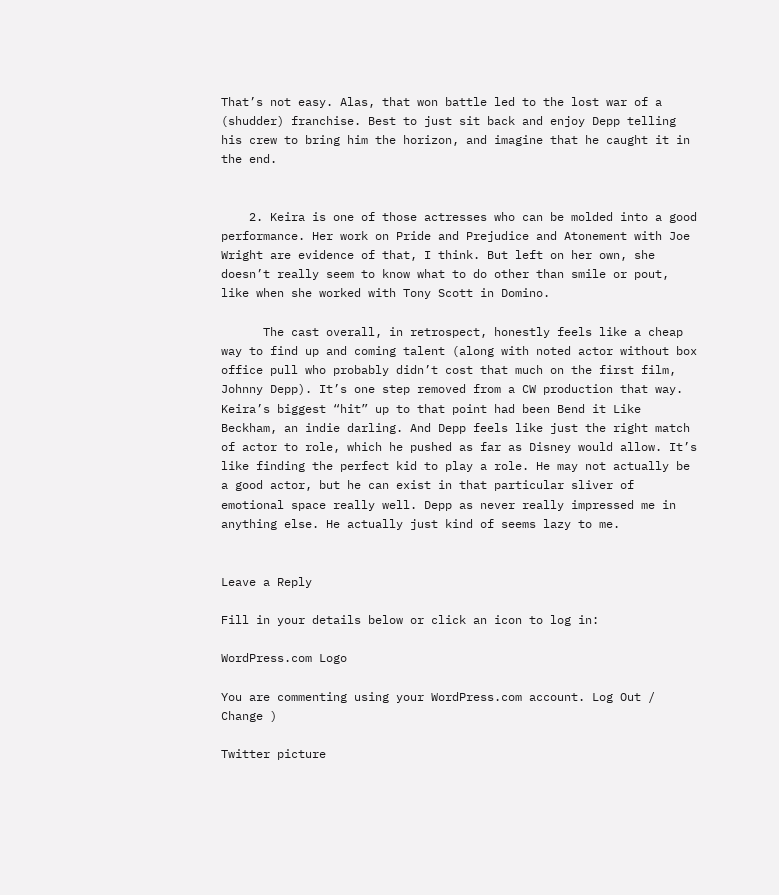That’s not easy. Alas, that won battle led to the lost war of a (shudder) franchise. Best to just sit back and enjoy Depp telling his crew to bring him the horizon, and imagine that he caught it in the end.


    2. Keira is one of those actresses who can be molded into a good performance. Her work on Pride and Prejudice and Atonement with Joe Wright are evidence of that, I think. But left on her own, she doesn’t really seem to know what to do other than smile or pout, like when she worked with Tony Scott in Domino.

      The cast overall, in retrospect, honestly feels like a cheap way to find up and coming talent (along with noted actor without box office pull who probably didn’t cost that much on the first film, Johnny Depp). It’s one step removed from a CW production that way. Keira’s biggest “hit” up to that point had been Bend it Like Beckham, an indie darling. And Depp feels like just the right match of actor to role, which he pushed as far as Disney would allow. It’s like finding the perfect kid to play a role. He may not actually be a good actor, but he can exist in that particular sliver of emotional space really well. Depp as never really impressed me in anything else. He actually just kind of seems lazy to me.


Leave a Reply

Fill in your details below or click an icon to log in:

WordPress.com Logo

You are commenting using your WordPress.com account. Log Out /  Change )

Twitter picture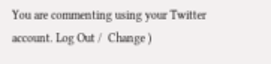You are commenting using your Twitter account. Log Out /  Change )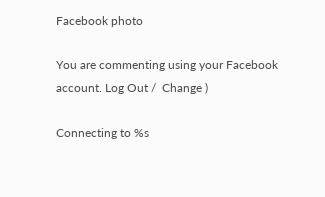Facebook photo

You are commenting using your Facebook account. Log Out /  Change )

Connecting to %s